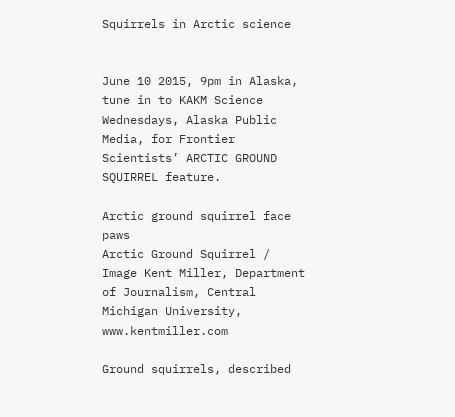Squirrels in Arctic science


June 10 2015, 9pm in Alaska, tune in to KAKM Science Wednesdays, Alaska Public Media, for Frontier Scientists’ ARCTIC GROUND SQUIRREL feature.

Arctic ground squirrel face paws
Arctic Ground Squirrel / Image Kent Miller, Department of Journalism, Central Michigan University, www.kentmiller.com

Ground squirrels, described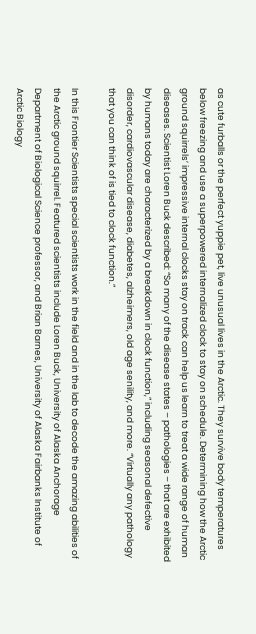as cute furballs or the perfect yuppie pet, live unusual lives in the Arctic. They survive body temperatures below freezing and use a superpowered internalized clock to stay on schedule. Determining how the Arctic ground squirrels’ impressive internal clocks stay on track can help us learn to treat a wide range of human diseases. Scientist Loren Buck described: “So many of the disease states – pathologies – that are exhibited by humans today are characterized by a breakdown in clock function,” including seasonal defective disorder, cardiovascular disease, diabetes, alzheimers, old age senility, and more. “Virtually any pathology that you can think of is tied to clock function.”

In this Frontier Scientists special scientists work in the field and in the lab to decode the amazing abilities of the Arctic ground squirrel. Featured scientists include Loren Buck, University of Alaska Anchorage Department of Biological Science professor, and Brian Barnes, University of Alaska Fairbanks Institute of Arctic Biology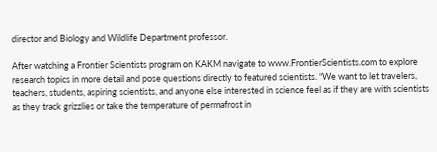director and Biology and Wildlife Department professor.

After watching a Frontier Scientists program on KAKM navigate to www.FrontierScientists.com to explore research topics in more detail and pose questions directly to featured scientists. “We want to let travelers, teachers, students, aspiring scientists, and anyone else interested in science feel as if they are with scientists as they track grizzlies or take the temperature of permafrost in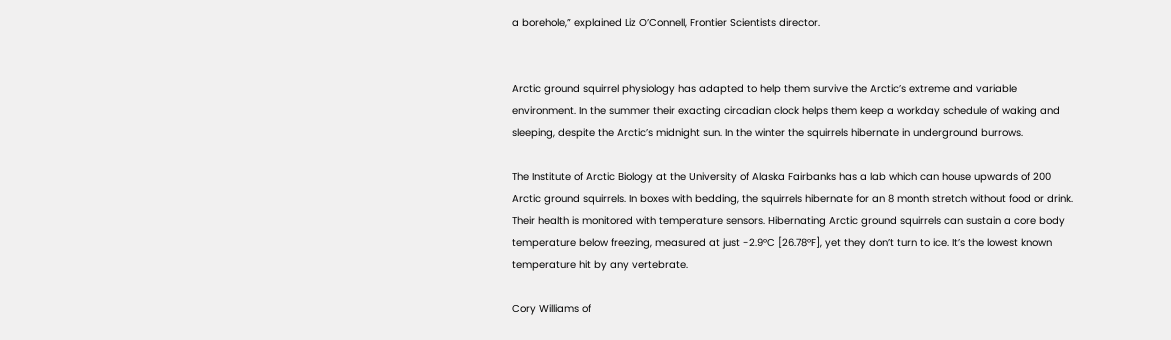a borehole,” explained Liz O’Connell, Frontier Scientists director.


Arctic ground squirrel physiology has adapted to help them survive the Arctic’s extreme and variable environment. In the summer their exacting circadian clock helps them keep a workday schedule of waking and sleeping, despite the Arctic’s midnight sun. In the winter the squirrels hibernate in underground burrows.

The Institute of Arctic Biology at the University of Alaska Fairbanks has a lab which can house upwards of 200 Arctic ground squirrels. In boxes with bedding, the squirrels hibernate for an 8 month stretch without food or drink. Their health is monitored with temperature sensors. Hibernating Arctic ground squirrels can sustain a core body temperature below freezing, measured at just -2.9°C [26.78°F], yet they don’t turn to ice. It’s the lowest known temperature hit by any vertebrate.

Cory Williams of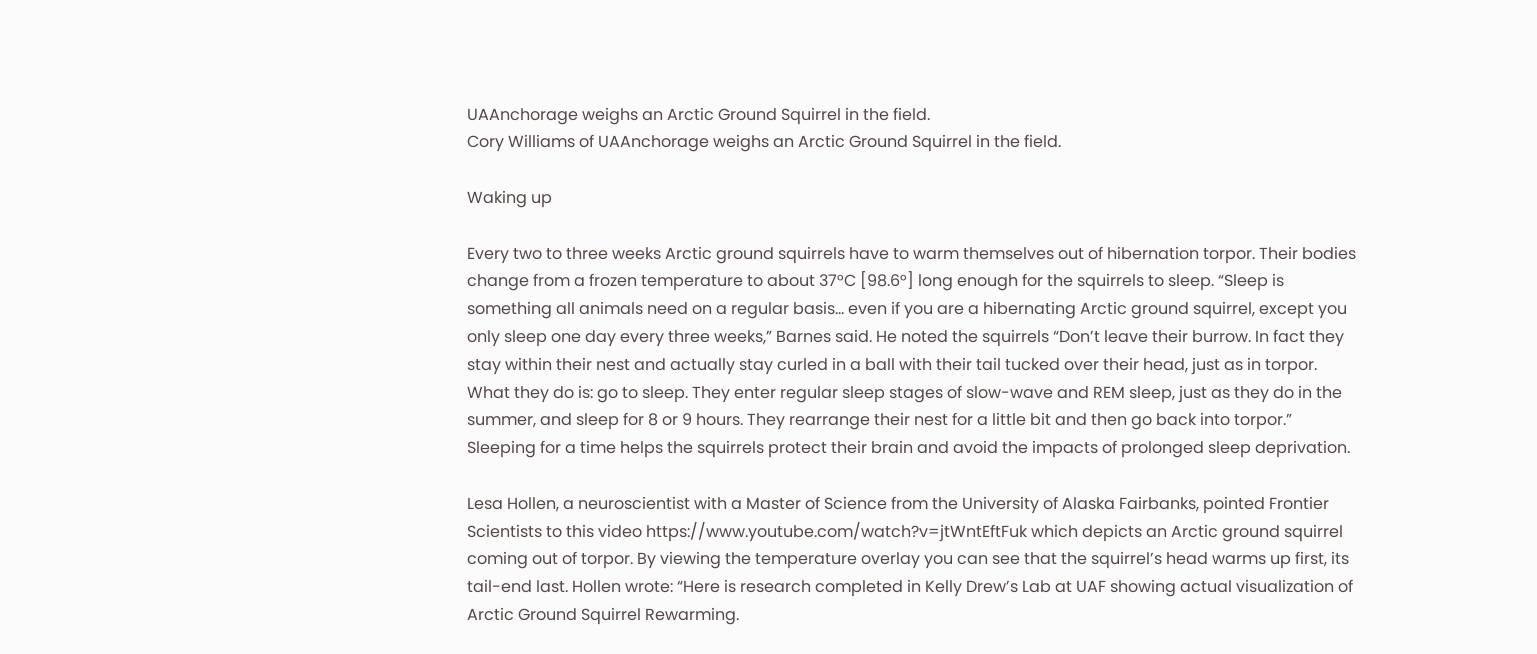UAAnchorage weighs an Arctic Ground Squirrel in the field.
Cory Williams of UAAnchorage weighs an Arctic Ground Squirrel in the field.

Waking up

Every two to three weeks Arctic ground squirrels have to warm themselves out of hibernation torpor. Their bodies change from a frozen temperature to about 37°C [98.6°] long enough for the squirrels to sleep. “Sleep is something all animals need on a regular basis… even if you are a hibernating Arctic ground squirrel, except you only sleep one day every three weeks,” Barnes said. He noted the squirrels “Don’t leave their burrow. In fact they stay within their nest and actually stay curled in a ball with their tail tucked over their head, just as in torpor. What they do is: go to sleep. They enter regular sleep stages of slow-wave and REM sleep, just as they do in the summer, and sleep for 8 or 9 hours. They rearrange their nest for a little bit and then go back into torpor.” Sleeping for a time helps the squirrels protect their brain and avoid the impacts of prolonged sleep deprivation.

Lesa Hollen, a neuroscientist with a Master of Science from the University of Alaska Fairbanks, pointed Frontier Scientists to this video https://www.youtube.com/watch?v=jtWntEftFuk which depicts an Arctic ground squirrel coming out of torpor. By viewing the temperature overlay you can see that the squirrel’s head warms up first, its tail-end last. Hollen wrote: “Here is research completed in Kelly Drew’s Lab at UAF showing actual visualization of Arctic Ground Squirrel Rewarming.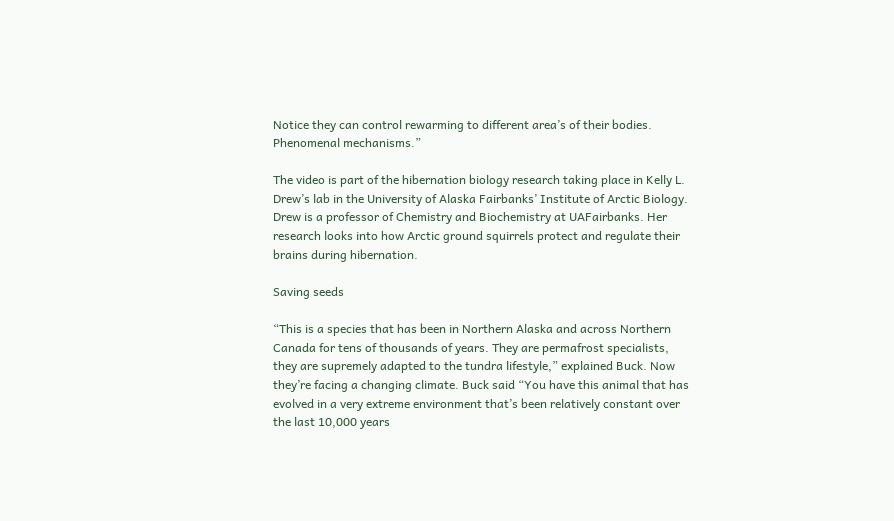Notice they can control rewarming to different area’s of their bodies. Phenomenal mechanisms.”

The video is part of the hibernation biology research taking place in Kelly L. Drew’s lab in the University of Alaska Fairbanks’ Institute of Arctic Biology. Drew is a professor of Chemistry and Biochemistry at UAFairbanks. Her research looks into how Arctic ground squirrels protect and regulate their brains during hibernation.

Saving seeds

“This is a species that has been in Northern Alaska and across Northern Canada for tens of thousands of years. They are permafrost specialists, they are supremely adapted to the tundra lifestyle,” explained Buck. Now they’re facing a changing climate. Buck said “You have this animal that has evolved in a very extreme environment that’s been relatively constant over the last 10,000 years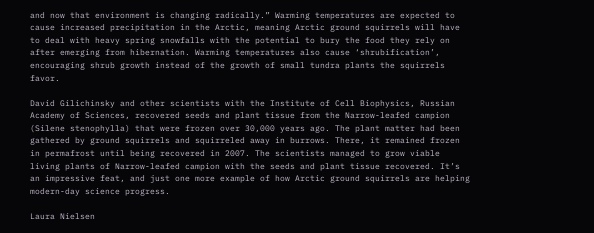and now that environment is changing radically.” Warming temperatures are expected to cause increased precipitation in the Arctic, meaning Arctic ground squirrels will have to deal with heavy spring snowfalls with the potential to bury the food they rely on after emerging from hibernation. Warming temperatures also cause ‘shrubification’, encouraging shrub growth instead of the growth of small tundra plants the squirrels favor.

David Gilichinsky and other scientists with the Institute of Cell Biophysics, Russian Academy of Sciences, recovered seeds and plant tissue from the Narrow-leafed campion (Silene stenophylla) that were frozen over 30,000 years ago. The plant matter had been gathered by ground squirrels and squirreled away in burrows. There, it remained frozen in permafrost until being recovered in 2007. The scientists managed to grow viable living plants of Narrow-leafed campion with the seeds and plant tissue recovered. It’s an impressive feat, and just one more example of how Arctic ground squirrels are helping modern-day science progress.

Laura Nielsen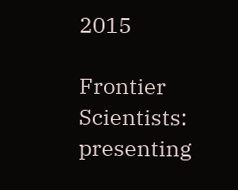2015

Frontier Scientists: presenting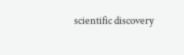scientific discovery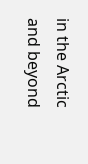in the Arctic and beyond